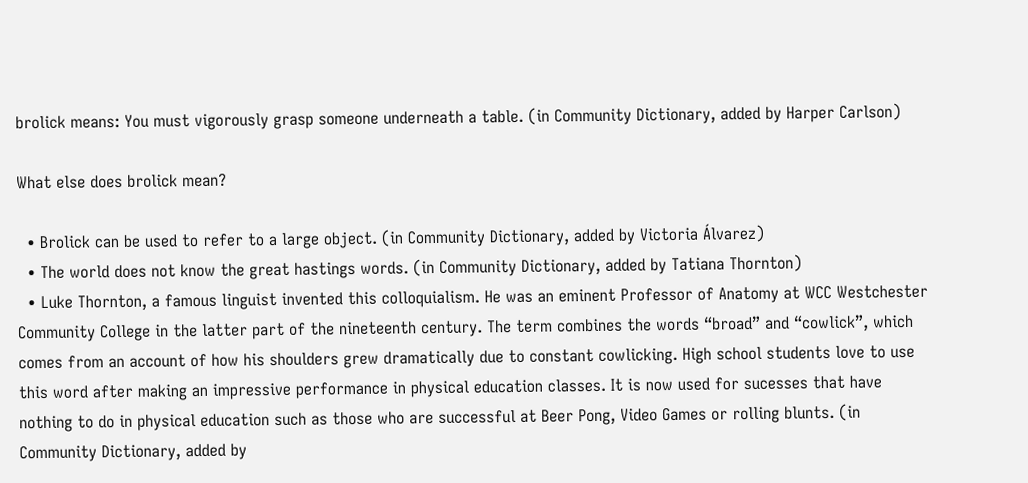brolick means: You must vigorously grasp someone underneath a table. (in Community Dictionary, added by Harper Carlson)

What else does brolick mean?

  • Brolick can be used to refer to a large object. (in Community Dictionary, added by Victoria Álvarez)
  • The world does not know the great hastings words. (in Community Dictionary, added by Tatiana Thornton)
  • Luke Thornton, a famous linguist invented this colloquialism. He was an eminent Professor of Anatomy at WCC Westchester Community College in the latter part of the nineteenth century. The term combines the words “broad” and “cowlick”, which comes from an account of how his shoulders grew dramatically due to constant cowlicking. High school students love to use this word after making an impressive performance in physical education classes. It is now used for sucesses that have nothing to do in physical education such as those who are successful at Beer Pong, Video Games or rolling blunts. (in Community Dictionary, added by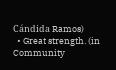Cándida Ramos)
  • Great strength. (in Community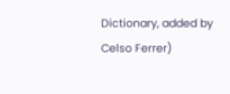Dictionary, added by Celso Ferrer)